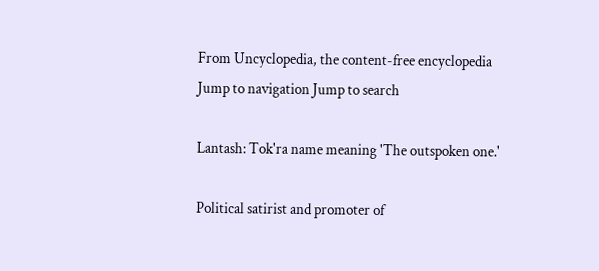From Uncyclopedia, the content-free encyclopedia
Jump to navigation Jump to search

Lantash: Tok'ra name meaning 'The outspoken one.'

Political satirist and promoter of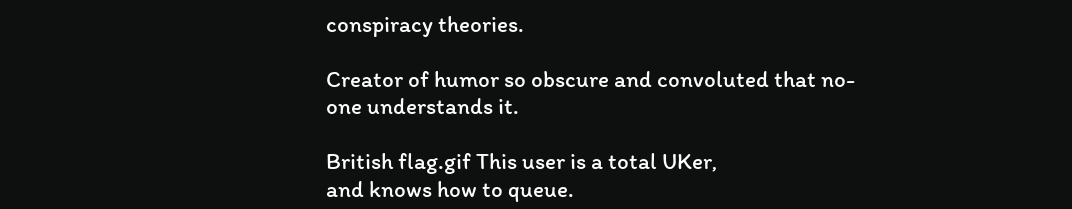conspiracy theories.

Creator of humor so obscure and convoluted that no-one understands it.

British flag.gif This user is a total UKer,
and knows how to queue.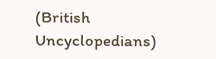(British Uncyclopedians)